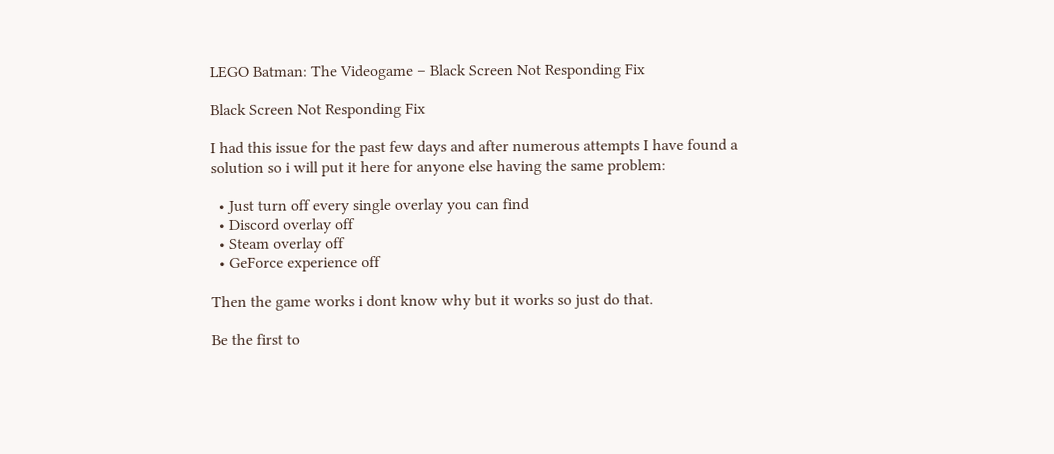LEGO Batman: The Videogame – Black Screen Not Responding Fix

Black Screen Not Responding Fix

I had this issue for the past few days and after numerous attempts I have found a solution so i will put it here for anyone else having the same problem:

  • Just turn off every single overlay you can find
  • Discord overlay off
  • Steam overlay off
  • GeForce experience off

Then the game works i dont know why but it works so just do that.

Be the first to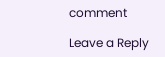comment

Leave a Reply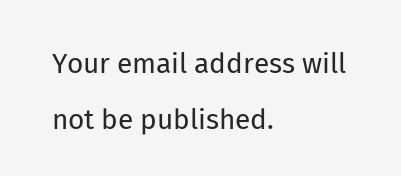Your email address will not be published.